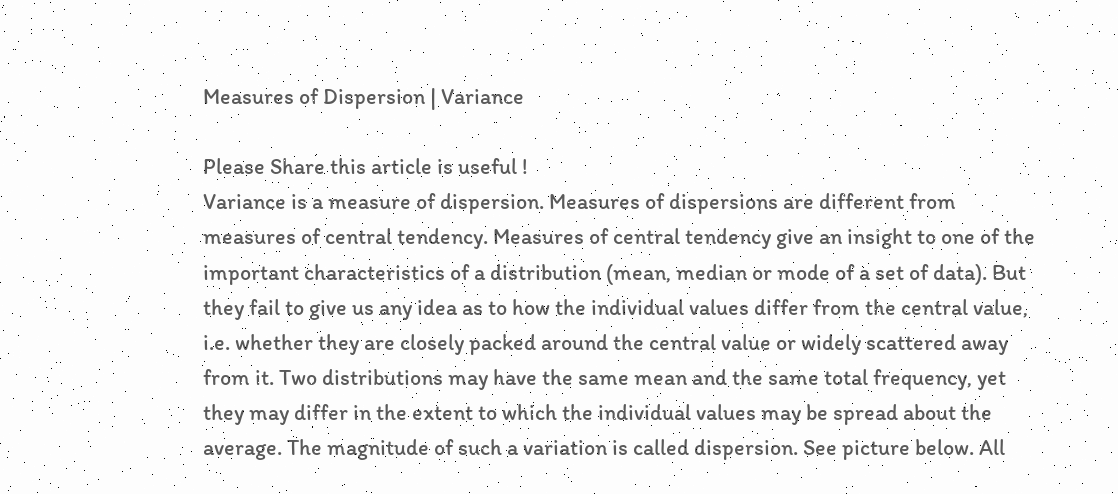Measures of Dispersion | Variance

Please Share this article is useful !
Variance is a measure of dispersion. Measures of dispersions are different from measures of central tendency. Measures of central tendency give an insight to one of the important characteristics of a distribution (mean, median or mode of a set of data). But they fail to give us any idea as to how the individual values differ from the central value, i.e. whether they are closely packed around the central value or widely scattered away from it. Two distributions may have the same mean and the same total frequency, yet they may differ in the extent to which the individual values may be spread about the average. The magnitude of such a variation is called dispersion. See picture below. All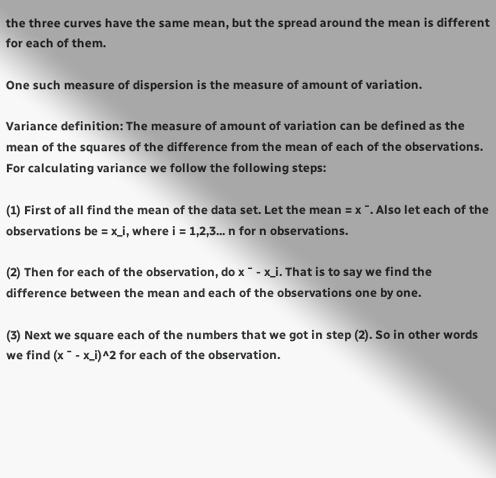the three curves have the same mean, but the spread around the mean is different for each of them.

One such measure of dispersion is the measure of amount of variation.

Variance definition: The measure of amount of variation can be defined as the mean of the squares of the difference from the mean of each of the observations. For calculating variance we follow the following steps:

(1) First of all find the mean of the data set. Let the mean = x ¯. Also let each of the observations be = x_i, where i = 1,2,3... n for n observations.

(2) Then for each of the observation, do x ¯ - x_i. That is to say we find the difference between the mean and each of the observations one by one.

(3) Next we square each of the numbers that we got in step (2). So in other words we find (x ¯ - x_i)^2 for each of the observation.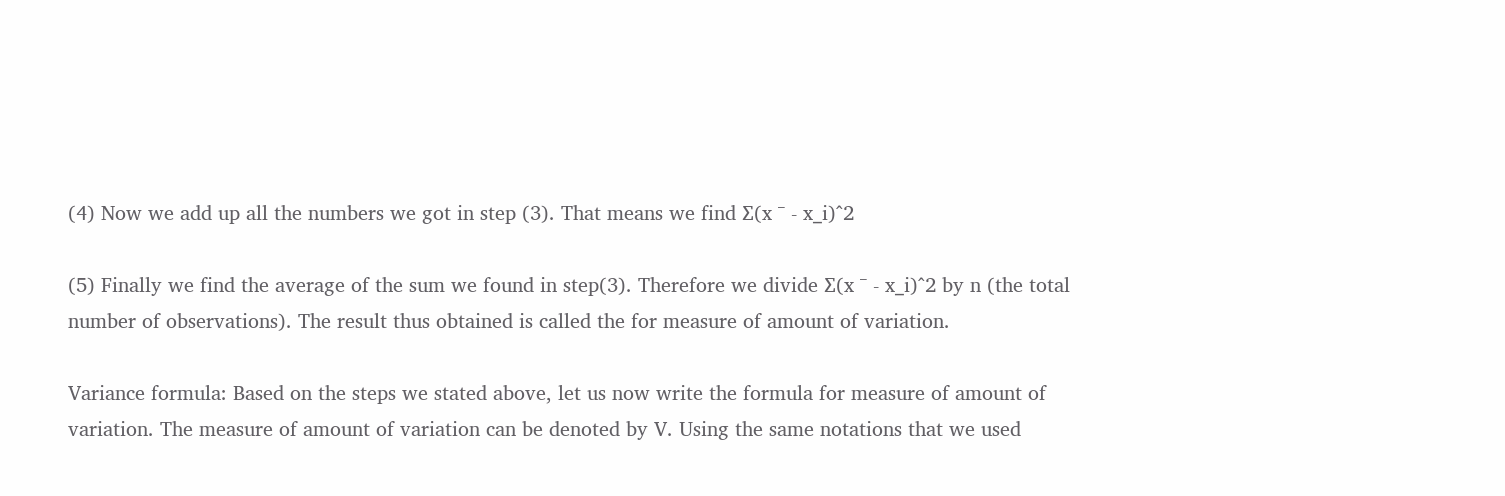(4) Now we add up all the numbers we got in step (3). That means we find ∑(x ¯ - x_i)^2

(5) Finally we find the average of the sum we found in step(3). Therefore we divide ∑(x ¯ - x_i)^2 by n (the total number of observations). The result thus obtained is called the for measure of amount of variation.

Variance formula: Based on the steps we stated above, let us now write the formula for measure of amount of variation. The measure of amount of variation can be denoted by V. Using the same notations that we used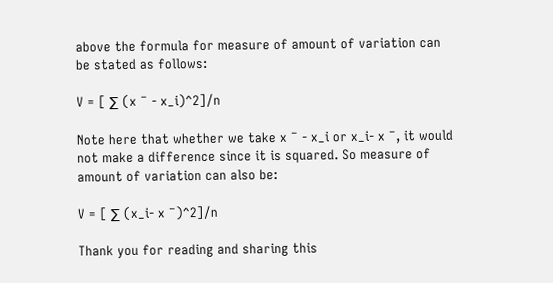above the formula for measure of amount of variation can be stated as follows:

V = [ ∑ (x ¯ - x_i)^2]/n

Note here that whether we take x ¯ - x_i or x_i- x ¯, it would not make a difference since it is squared. So measure of amount of variation can also be:

V = [ ∑ (x_i- x ¯)^2]/n

Thank you for reading and sharing this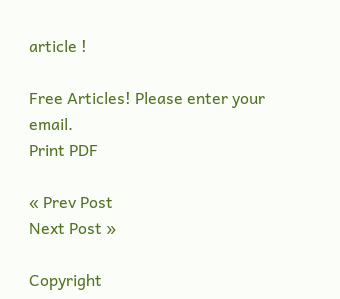article !

Free Articles! Please enter your email.
Print PDF

« Prev Post
Next Post »

Copyright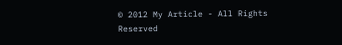© 2012 My Article - All Rights Reserved